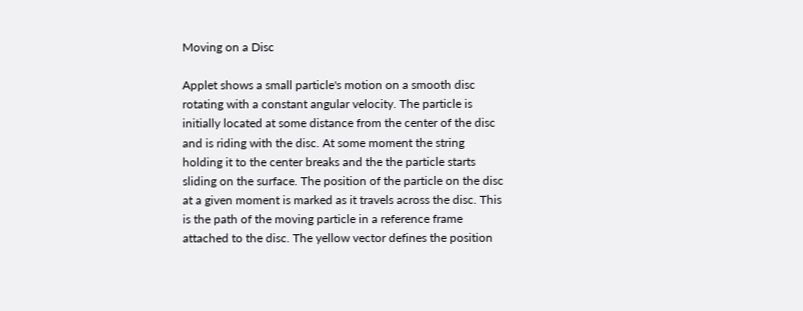Moving on a Disc

Applet shows a small particle's motion on a smooth disc rotating with a constant angular velocity. The particle is initially located at some distance from the center of the disc and is riding with the disc. At some moment the string holding it to the center breaks and the the particle starts sliding on the surface. The position of the particle on the disc at a given moment is marked as it travels across the disc. This is the path of the moving particle in a reference frame attached to the disc. The yellow vector defines the position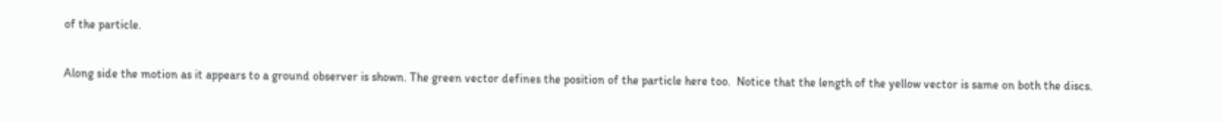of the particle.

Along side the motion as it appears to a ground observer is shown. The green vector defines the position of the particle here too.  Notice that the length of the yellow vector is same on both the discs.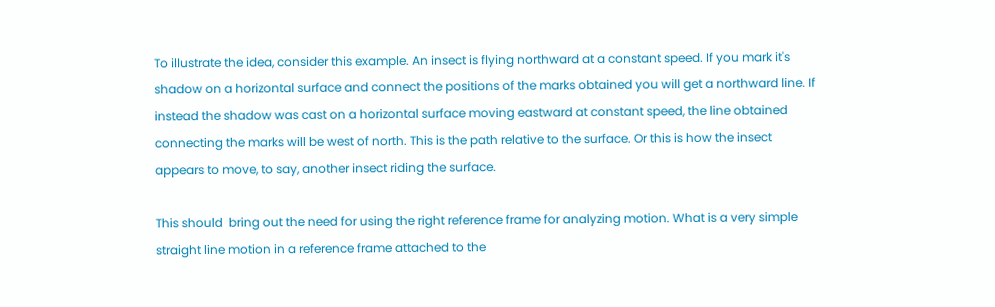To illustrate the idea, consider this example. An insect is flying northward at a constant speed. If you mark it's shadow on a horizontal surface and connect the positions of the marks obtained you will get a northward line. If instead the shadow was cast on a horizontal surface moving eastward at constant speed, the line obtained connecting the marks will be west of north. This is the path relative to the surface. Or this is how the insect appears to move, to say, another insect riding the surface.

This should  bring out the need for using the right reference frame for analyzing motion. What is a very simple straight line motion in a reference frame attached to the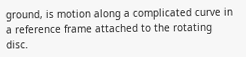ground, is motion along a complicated curve in a reference frame attached to the rotating disc.